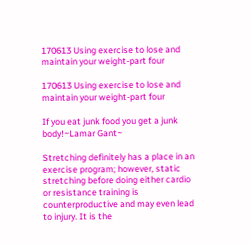170613 Using exercise to lose and maintain your weight-part four

170613 Using exercise to lose and maintain your weight-part four

If you eat junk food you get a junk body!~Lamar Gant~

Stretching definitely has a place in an exercise program; however, static stretching before doing either cardio or resistance training is counterproductive and may even lead to injury. It is the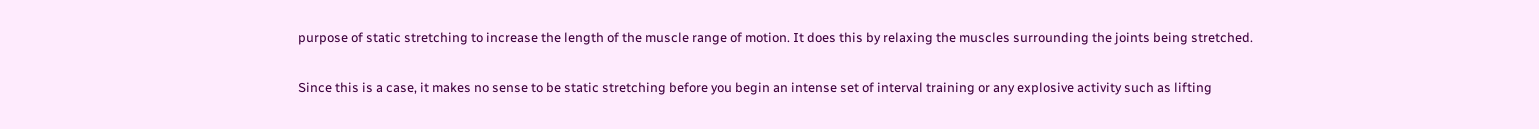purpose of static stretching to increase the length of the muscle range of motion. It does this by relaxing the muscles surrounding the joints being stretched.

Since this is a case, it makes no sense to be static stretching before you begin an intense set of interval training or any explosive activity such as lifting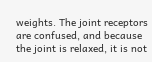weights. The joint receptors are confused, and because the joint is relaxed, it is not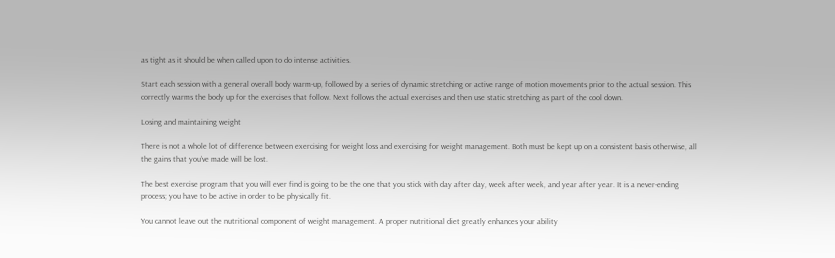as tight as it should be when called upon to do intense activities.

Start each session with a general overall body warm-up, followed by a series of dynamic stretching or active range of motion movements prior to the actual session. This correctly warms the body up for the exercises that follow. Next follows the actual exercises and then use static stretching as part of the cool down.

Losing and maintaining weight

There is not a whole lot of difference between exercising for weight loss and exercising for weight management. Both must be kept up on a consistent basis otherwise, all the gains that you’ve made will be lost.

The best exercise program that you will ever find is going to be the one that you stick with day after day, week after week, and year after year. It is a never-ending process; you have to be active in order to be physically fit.

You cannot leave out the nutritional component of weight management. A proper nutritional diet greatly enhances your ability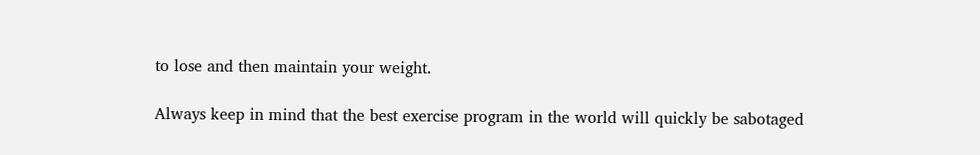to lose and then maintain your weight.

Always keep in mind that the best exercise program in the world will quickly be sabotaged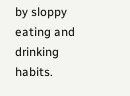by sloppy eating and drinking habits.